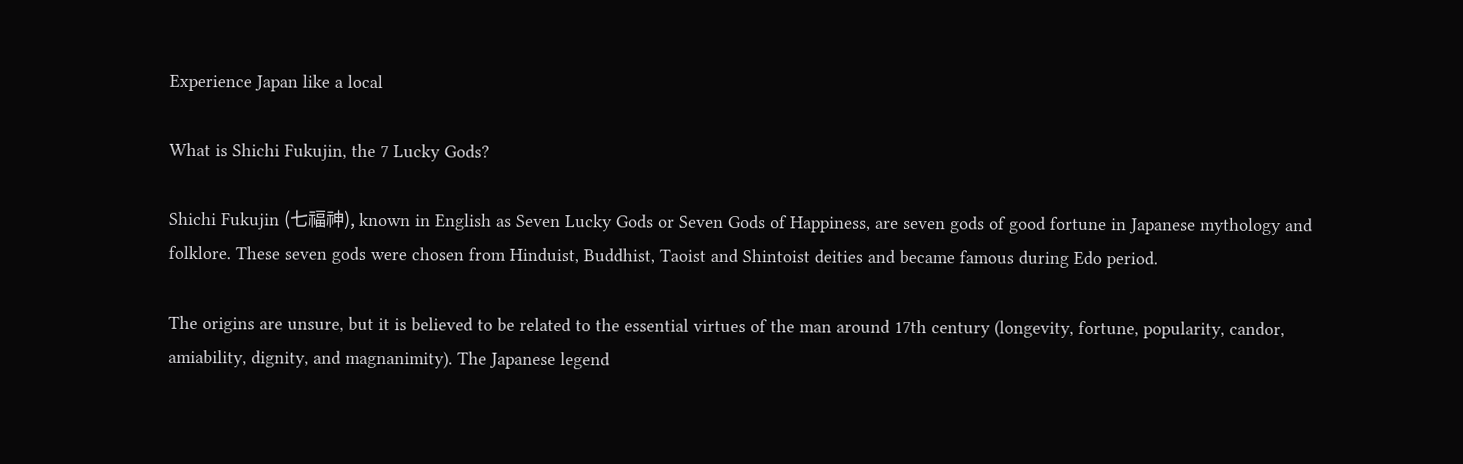Experience Japan like a local

What is Shichi Fukujin, the 7 Lucky Gods?

Shichi Fukujin (七福神), known in English as Seven Lucky Gods or Seven Gods of Happiness, are seven gods of good fortune in Japanese mythology and folklore. These seven gods were chosen from Hinduist, Buddhist, Taoist and Shintoist deities and became famous during Edo period.

The origins are unsure, but it is believed to be related to the essential virtues of the man around 17th century (longevity, fortune, popularity, candor, amiability, dignity, and magnanimity). The Japanese legend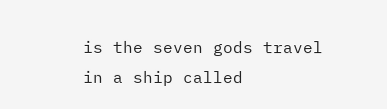is the seven gods travel in a ship called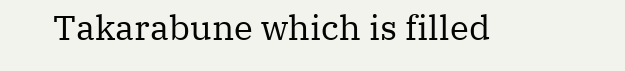Takarabune which is filled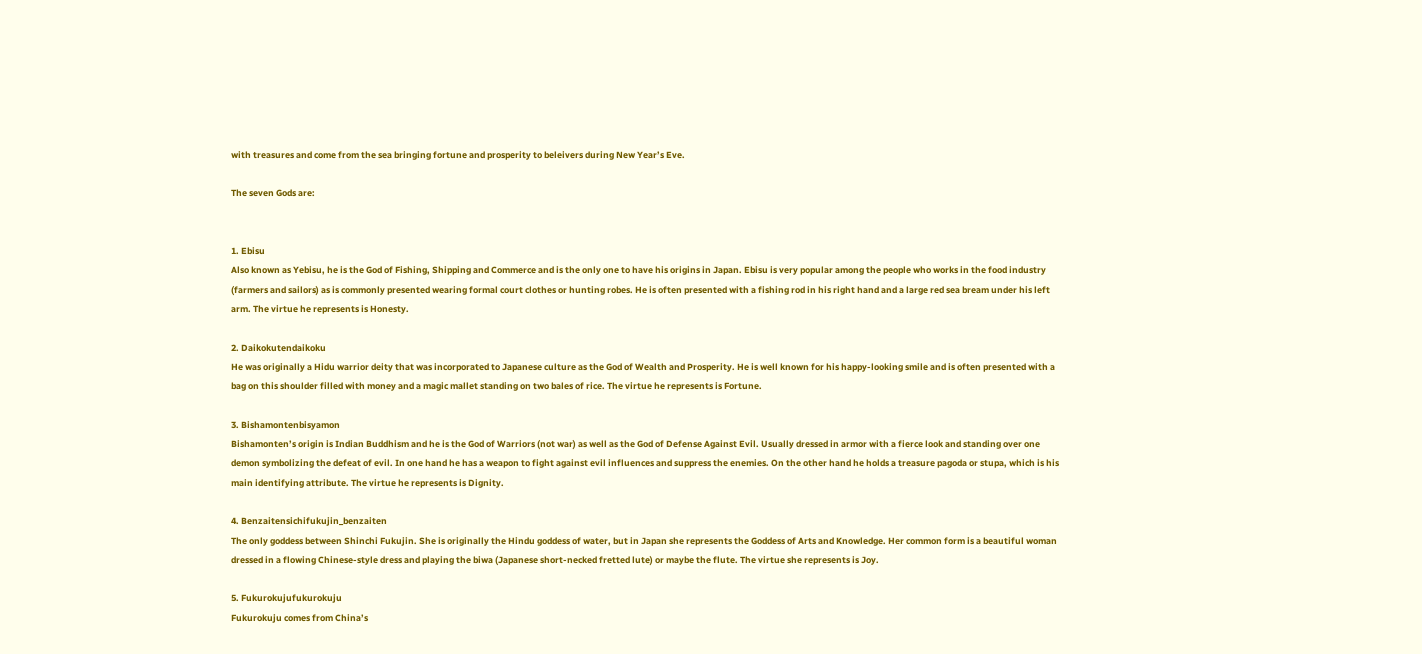with treasures and come from the sea bringing fortune and prosperity to beleivers during New Year’s Eve.

The seven Gods are:


1. Ebisu
Also known as Yebisu, he is the God of Fishing, Shipping and Commerce and is the only one to have his origins in Japan. Ebisu is very popular among the people who works in the food industry (farmers and sailors) as is commonly presented wearing formal court clothes or hunting robes. He is often presented with a fishing rod in his right hand and a large red sea bream under his left arm. The virtue he represents is Honesty.

2. Daikokutendaikoku
He was originally a Hidu warrior deity that was incorporated to Japanese culture as the God of Wealth and Prosperity. He is well known for his happy-looking smile and is often presented with a bag on this shoulder filled with money and a magic mallet standing on two bales of rice. The virtue he represents is Fortune.

3. Bishamontenbisyamon
Bishamonten’s origin is Indian Buddhism and he is the God of Warriors (not war) as well as the God of Defense Against Evil. Usually dressed in armor with a fierce look and standing over one demon symbolizing the defeat of evil. In one hand he has a weapon to fight against evil influences and suppress the enemies. On the other hand he holds a treasure pagoda or stupa, which is his main identifying attribute. The virtue he represents is Dignity.

4. Benzaitensichifukujin_benzaiten
The only goddess between Shinchi Fukujin. She is originally the Hindu goddess of water, but in Japan she represents the Goddess of Arts and Knowledge. Her common form is a beautiful woman dressed in a flowing Chinese-style dress and playing the biwa (Japanese short-necked fretted lute) or maybe the flute. The virtue she represents is Joy.

5. Fukurokujufukurokuju
Fukurokuju comes from China’s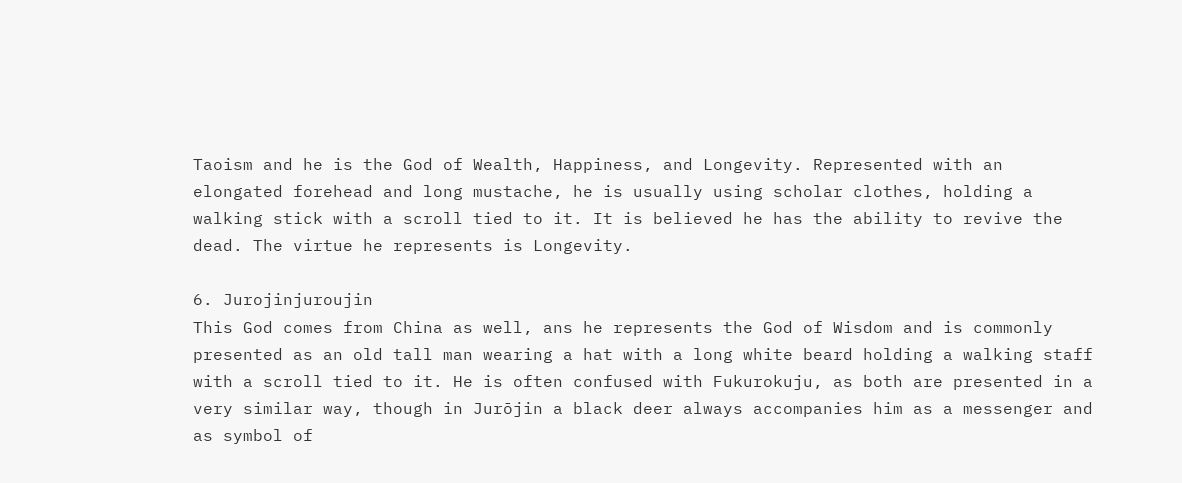Taoism and he is the God of Wealth, Happiness, and Longevity. Represented with an elongated forehead and long mustache, he is usually using scholar clothes, holding a walking stick with a scroll tied to it. It is believed he has the ability to revive the dead. The virtue he represents is Longevity.

6. Jurojinjuroujin
This God comes from China as well, ans he represents the God of Wisdom and is commonly presented as an old tall man wearing a hat with a long white beard holding a walking staff with a scroll tied to it. He is often confused with Fukurokuju, as both are presented in a very similar way, though in Jurōjin a black deer always accompanies him as a messenger and as symbol of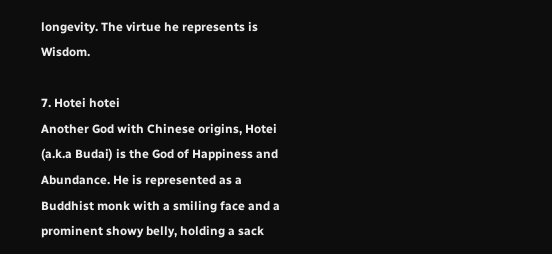longevity. The virtue he represents is Wisdom.

7. Hotei hotei
Another God with Chinese origins, Hotei (a.k.a Budai) is the God of Happiness and Abundance. He is represented as a Buddhist monk with a smiling face and a prominent showy belly, holding a sack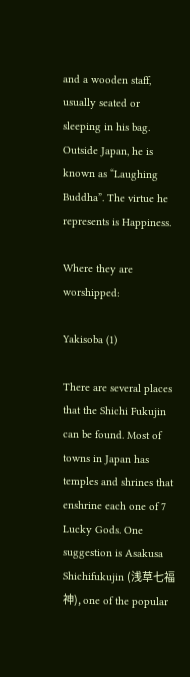and a wooden staff, usually seated or sleeping in his bag. Outside Japan, he is known as “Laughing Buddha”. The virtue he represents is Happiness.

Where they are worshipped:

Yakisoba (1)

There are several places that the Shichi Fukujin can be found. Most of towns in Japan has temples and shrines that enshrine each one of 7 Lucky Gods. One suggestion is Asakusa Shichifukujin (浅草七福神), one of the popular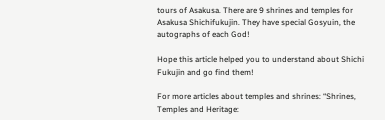tours of Asakusa. There are 9 shrines and temples for Asakusa Shichifukujin. They have special Gosyuin, the autographs of each God!

Hope this article helped you to understand about Shichi Fukujin and go find them!

For more articles about temples and shrines: “Shrines, Temples and Heritage: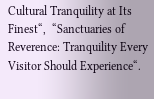Cultural Tranquility at Its Finest“,  “Sanctuaries of Reverence: Tranquility Every Visitor Should Experience“.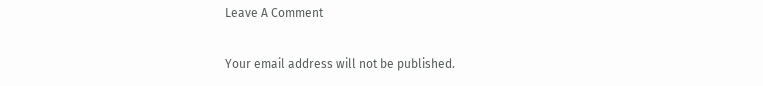Leave A Comment

Your email address will not be published.